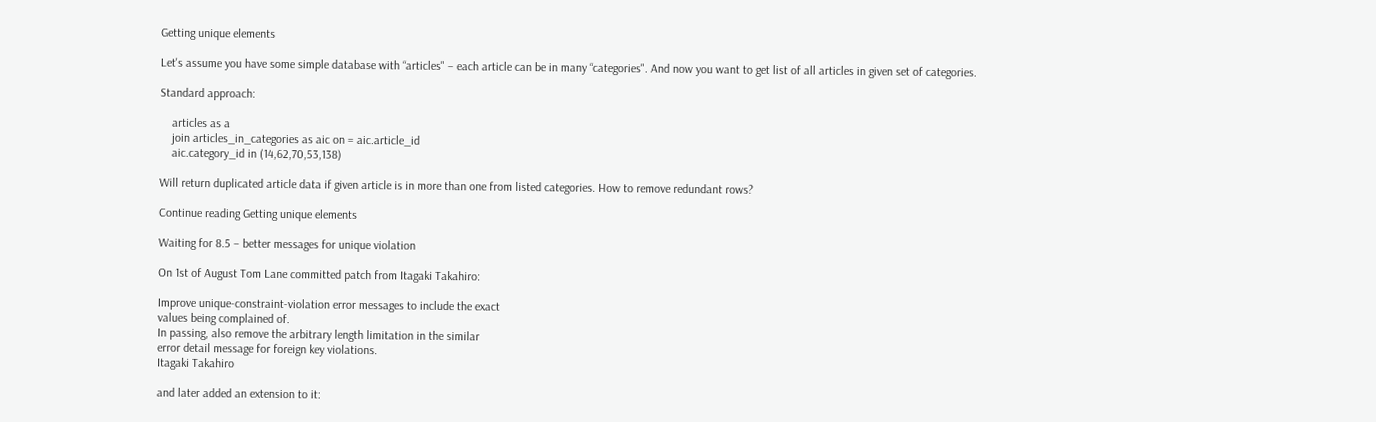Getting unique elements

Let's assume you have some simple database with “articles" – each article can be in many “categories". And now you want to get list of all articles in given set of categories.

Standard approach:

    articles as a
    join articles_in_categories as aic on = aic.article_id
    aic.category_id in (14,62,70,53,138)

Will return duplicated article data if given article is in more than one from listed categories. How to remove redundant rows?

Continue reading Getting unique elements

Waiting for 8.5 – better messages for unique violation

On 1st of August Tom Lane committed patch from Itagaki Takahiro:

Improve unique-constraint-violation error messages to include the exact
values being complained of.
In passing, also remove the arbitrary length limitation in the similar
error detail message for foreign key violations.
Itagaki Takahiro

and later added an extension to it: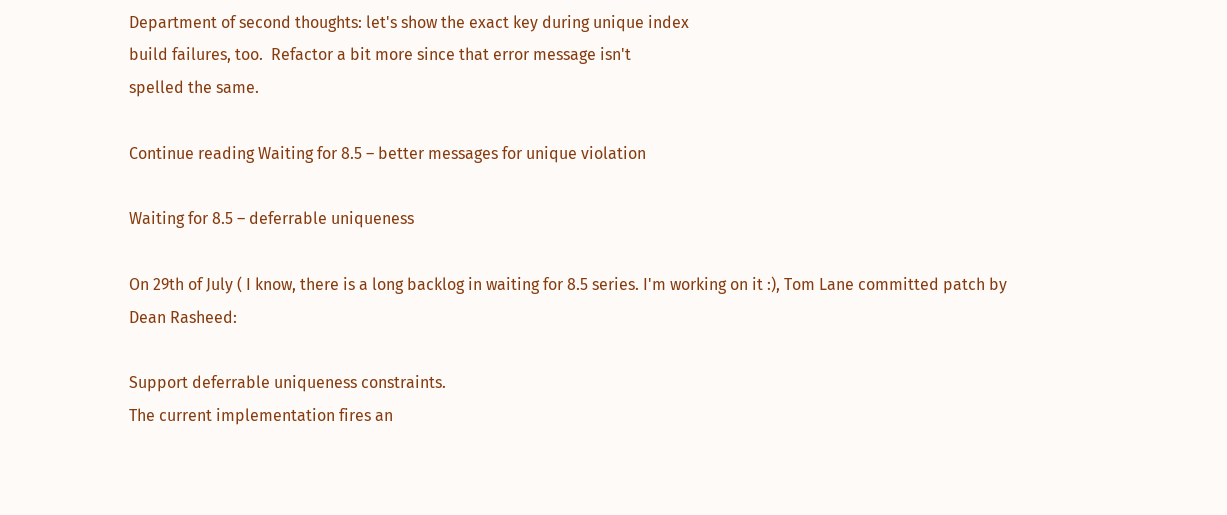Department of second thoughts: let's show the exact key during unique index
build failures, too.  Refactor a bit more since that error message isn't
spelled the same.

Continue reading Waiting for 8.5 – better messages for unique violation

Waiting for 8.5 – deferrable uniqueness

On 29th of July ( I know, there is a long backlog in waiting for 8.5 series. I'm working on it :), Tom Lane committed patch by Dean Rasheed:

Support deferrable uniqueness constraints.
The current implementation fires an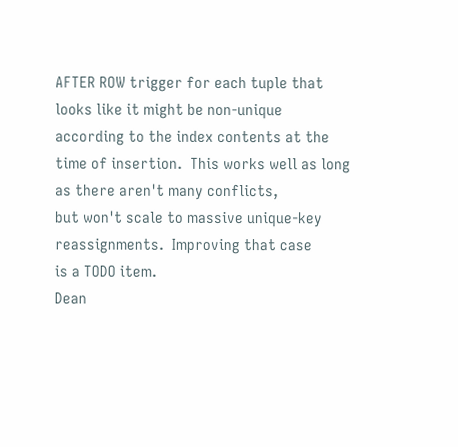AFTER ROW trigger for each tuple that
looks like it might be non-unique according to the index contents at the
time of insertion.  This works well as long as there aren't many conflicts,
but won't scale to massive unique-key reassignments.  Improving that case
is a TODO item.
Dean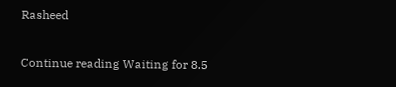Rasheed

Continue reading Waiting for 8.5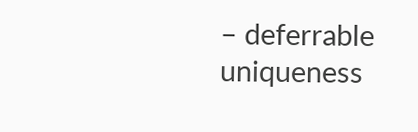– deferrable uniqueness